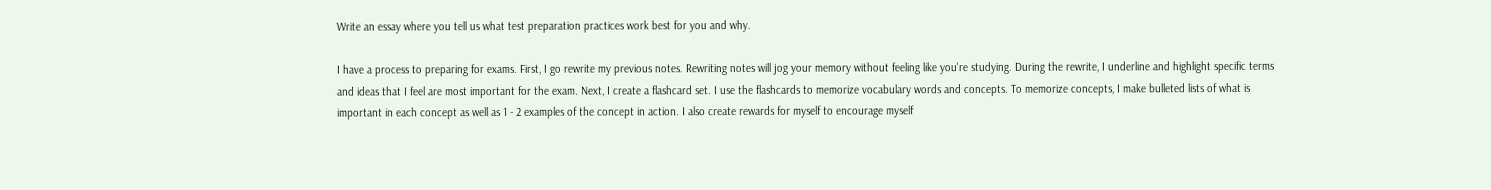Write an essay where you tell us what test preparation practices work best for you and why.

I have a process to preparing for exams. First, I go rewrite my previous notes. Rewriting notes will jog your memory without feeling like you're studying. During the rewrite, I underline and highlight specific terms and ideas that I feel are most important for the exam. Next, I create a flashcard set. I use the flashcards to memorize vocabulary words and concepts. To memorize concepts, I make bulleted lists of what is important in each concept as well as 1 - 2 examples of the concept in action. I also create rewards for myself to encourage myself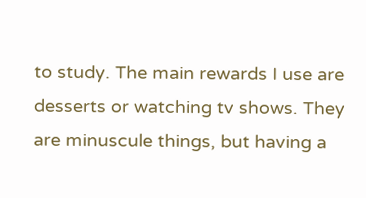to study. The main rewards I use are desserts or watching tv shows. They are minuscule things, but having a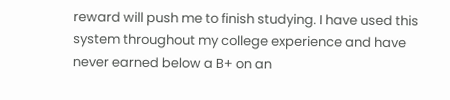reward will push me to finish studying. I have used this system throughout my college experience and have never earned below a B+ on an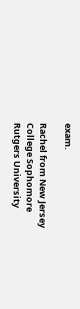exam.

Rachel from New Jersey
College Sophomore
Rutgers University